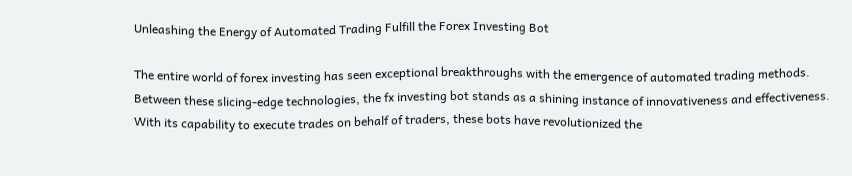Unleashing the Energy of Automated Trading Fulfill the Forex Investing Bot

The entire world of forex investing has seen exceptional breakthroughs with the emergence of automated trading methods. Between these slicing-edge technologies, the fx investing bot stands as a shining instance of innovativeness and effectiveness. With its capability to execute trades on behalf of traders, these bots have revolutionized the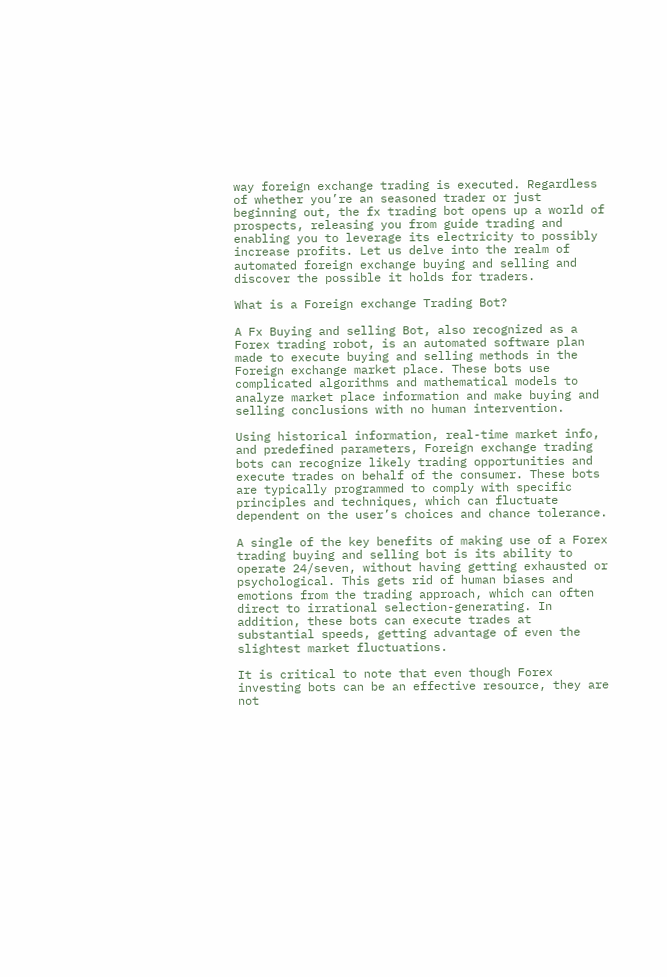way foreign exchange trading is executed. Regardless of whether you’re an seasoned trader or just beginning out, the fx trading bot opens up a world of prospects, releasing you from guide trading and enabling you to leverage its electricity to possibly increase profits. Let us delve into the realm of automated foreign exchange buying and selling and discover the possible it holds for traders.

What is a Foreign exchange Trading Bot?

A Fx Buying and selling Bot, also recognized as a Forex trading robot, is an automated software plan made to execute buying and selling methods in the Foreign exchange market place. These bots use complicated algorithms and mathematical models to analyze market place information and make buying and selling conclusions with no human intervention.

Using historical information, real-time market info, and predefined parameters, Foreign exchange trading bots can recognize likely trading opportunities and execute trades on behalf of the consumer. These bots are typically programmed to comply with specific principles and techniques, which can fluctuate dependent on the user’s choices and chance tolerance.

A single of the key benefits of making use of a Forex trading buying and selling bot is its ability to operate 24/seven, without having getting exhausted or psychological. This gets rid of human biases and emotions from the trading approach, which can often direct to irrational selection-generating. In addition, these bots can execute trades at substantial speeds, getting advantage of even the slightest market fluctuations.

It is critical to note that even though Forex investing bots can be an effective resource, they are not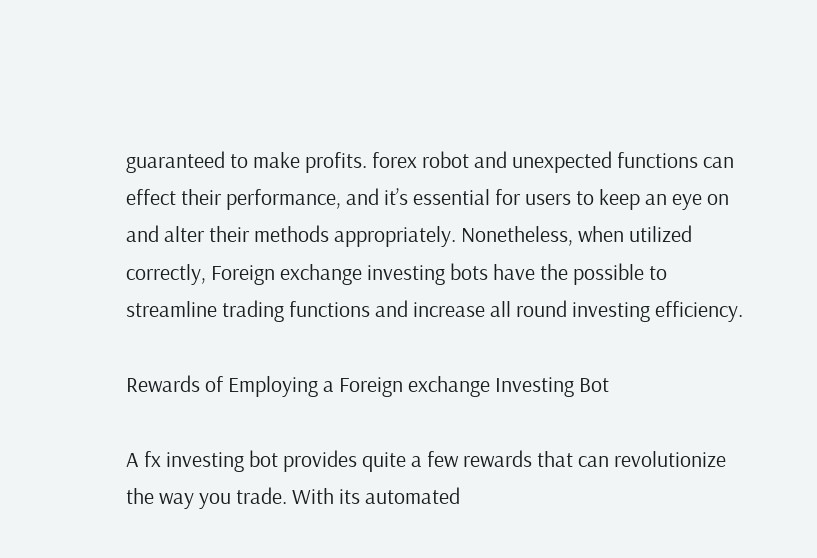guaranteed to make profits. forex robot and unexpected functions can effect their performance, and it’s essential for users to keep an eye on and alter their methods appropriately. Nonetheless, when utilized correctly, Foreign exchange investing bots have the possible to streamline trading functions and increase all round investing efficiency.

Rewards of Employing a Foreign exchange Investing Bot

A fx investing bot provides quite a few rewards that can revolutionize the way you trade. With its automated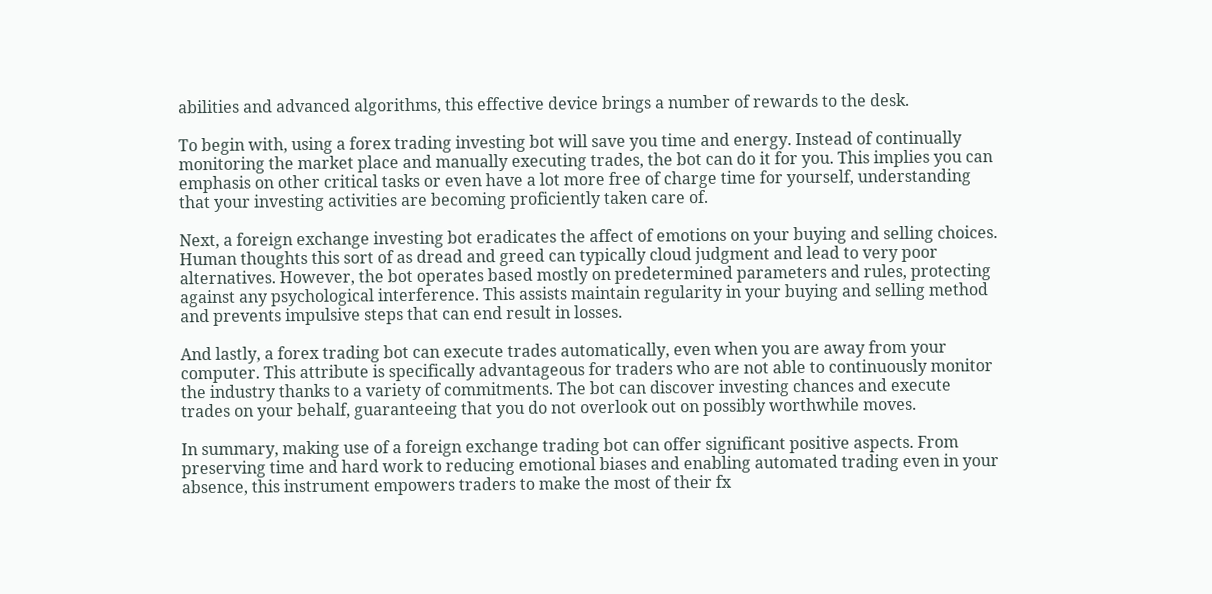abilities and advanced algorithms, this effective device brings a number of rewards to the desk.

To begin with, using a forex trading investing bot will save you time and energy. Instead of continually monitoring the market place and manually executing trades, the bot can do it for you. This implies you can emphasis on other critical tasks or even have a lot more free of charge time for yourself, understanding that your investing activities are becoming proficiently taken care of.

Next, a foreign exchange investing bot eradicates the affect of emotions on your buying and selling choices. Human thoughts this sort of as dread and greed can typically cloud judgment and lead to very poor alternatives. However, the bot operates based mostly on predetermined parameters and rules, protecting against any psychological interference. This assists maintain regularity in your buying and selling method and prevents impulsive steps that can end result in losses.

And lastly, a forex trading bot can execute trades automatically, even when you are away from your computer. This attribute is specifically advantageous for traders who are not able to continuously monitor the industry thanks to a variety of commitments. The bot can discover investing chances and execute trades on your behalf, guaranteeing that you do not overlook out on possibly worthwhile moves.

In summary, making use of a foreign exchange trading bot can offer significant positive aspects. From preserving time and hard work to reducing emotional biases and enabling automated trading even in your absence, this instrument empowers traders to make the most of their fx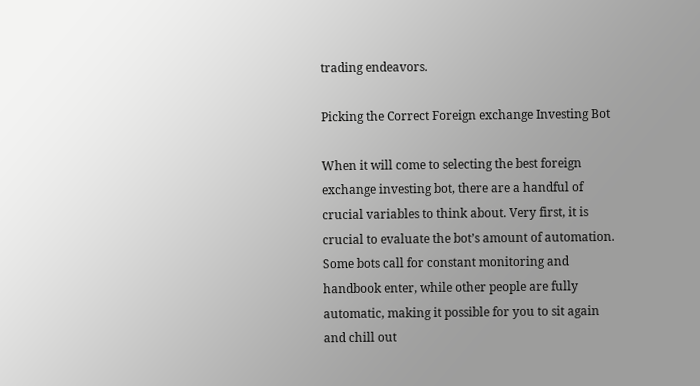trading endeavors.

Picking the Correct Foreign exchange Investing Bot

When it will come to selecting the best foreign exchange investing bot, there are a handful of crucial variables to think about. Very first, it is crucial to evaluate the bot’s amount of automation. Some bots call for constant monitoring and handbook enter, while other people are fully automatic, making it possible for you to sit again and chill out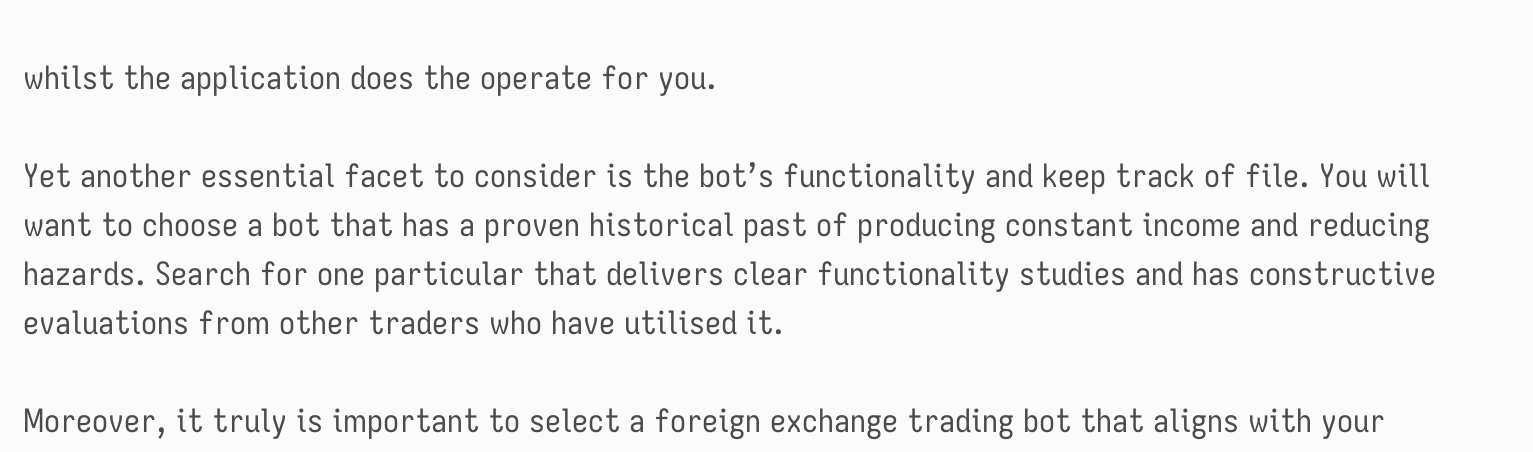whilst the application does the operate for you.

Yet another essential facet to consider is the bot’s functionality and keep track of file. You will want to choose a bot that has a proven historical past of producing constant income and reducing hazards. Search for one particular that delivers clear functionality studies and has constructive evaluations from other traders who have utilised it.

Moreover, it truly is important to select a foreign exchange trading bot that aligns with your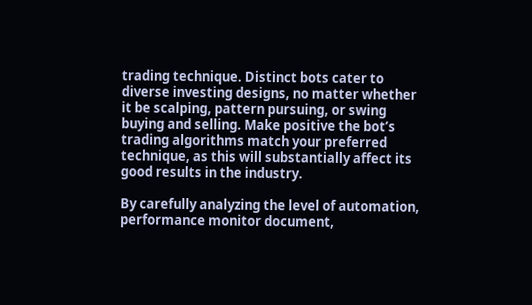trading technique. Distinct bots cater to diverse investing designs, no matter whether it be scalping, pattern pursuing, or swing buying and selling. Make positive the bot’s trading algorithms match your preferred technique, as this will substantially affect its good results in the industry.

By carefully analyzing the level of automation, performance monitor document,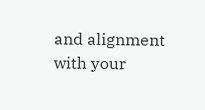and alignment with your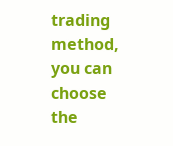trading method, you can choose the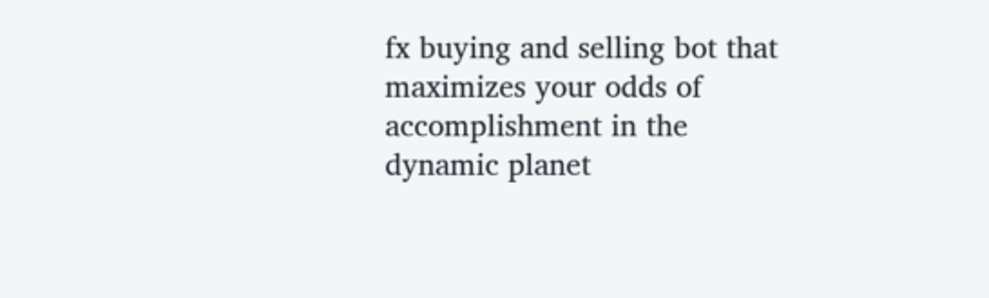fx buying and selling bot that maximizes your odds of accomplishment in the dynamic planet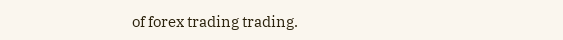of forex trading trading.